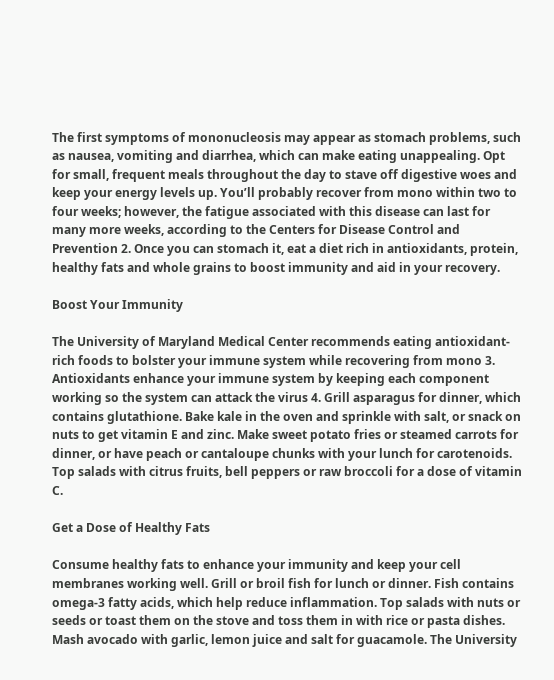The first symptoms of mononucleosis may appear as stomach problems, such as nausea, vomiting and diarrhea, which can make eating unappealing. Opt for small, frequent meals throughout the day to stave off digestive woes and keep your energy levels up. You’ll probably recover from mono within two to four weeks; however, the fatigue associated with this disease can last for many more weeks, according to the Centers for Disease Control and Prevention 2. Once you can stomach it, eat a diet rich in antioxidants, protein, healthy fats and whole grains to boost immunity and aid in your recovery.

Boost Your Immunity

The University of Maryland Medical Center recommends eating antioxidant-rich foods to bolster your immune system while recovering from mono 3. Antioxidants enhance your immune system by keeping each component working so the system can attack the virus 4. Grill asparagus for dinner, which contains glutathione. Bake kale in the oven and sprinkle with salt, or snack on nuts to get vitamin E and zinc. Make sweet potato fries or steamed carrots for dinner, or have peach or cantaloupe chunks with your lunch for carotenoids. Top salads with citrus fruits, bell peppers or raw broccoli for a dose of vitamin C.

Get a Dose of Healthy Fats

Consume healthy fats to enhance your immunity and keep your cell membranes working well. Grill or broil fish for lunch or dinner. Fish contains omega-3 fatty acids, which help reduce inflammation. Top salads with nuts or seeds or toast them on the stove and toss them in with rice or pasta dishes. Mash avocado with garlic, lemon juice and salt for guacamole. The University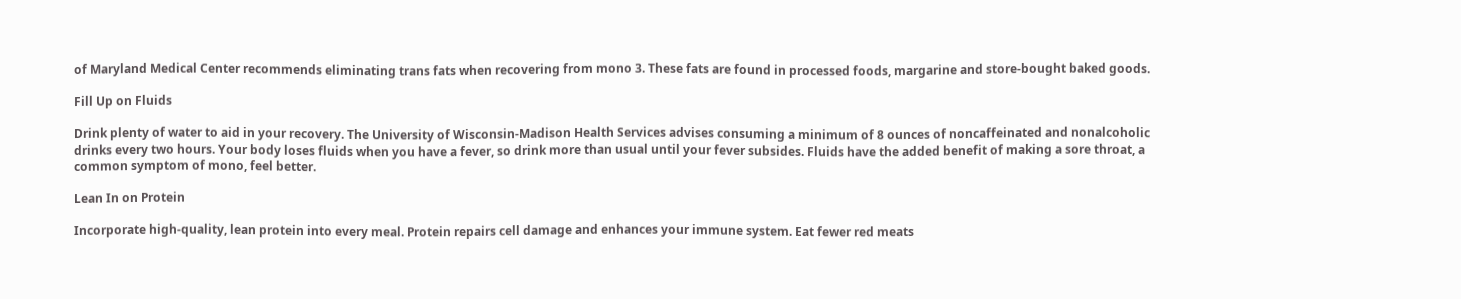of Maryland Medical Center recommends eliminating trans fats when recovering from mono 3. These fats are found in processed foods, margarine and store-bought baked goods.

Fill Up on Fluids

Drink plenty of water to aid in your recovery. The University of Wisconsin-Madison Health Services advises consuming a minimum of 8 ounces of noncaffeinated and nonalcoholic drinks every two hours. Your body loses fluids when you have a fever, so drink more than usual until your fever subsides. Fluids have the added benefit of making a sore throat, a common symptom of mono, feel better.

Lean In on Protein

Incorporate high-quality, lean protein into every meal. Protein repairs cell damage and enhances your immune system. Eat fewer red meats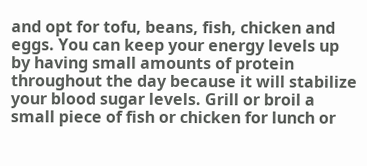and opt for tofu, beans, fish, chicken and eggs. You can keep your energy levels up by having small amounts of protein throughout the day because it will stabilize your blood sugar levels. Grill or broil a small piece of fish or chicken for lunch or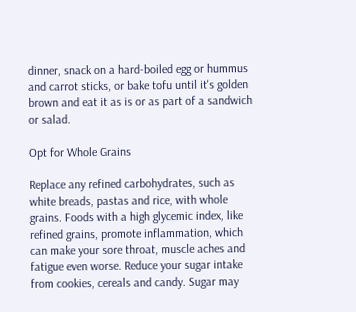dinner, snack on a hard-boiled egg or hummus and carrot sticks, or bake tofu until it's golden brown and eat it as is or as part of a sandwich or salad.

Opt for Whole Grains

Replace any refined carbohydrates, such as white breads, pastas and rice, with whole grains. Foods with a high glycemic index, like refined grains, promote inflammation, which can make your sore throat, muscle aches and fatigue even worse. Reduce your sugar intake from cookies, cereals and candy. Sugar may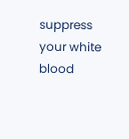suppress your white blood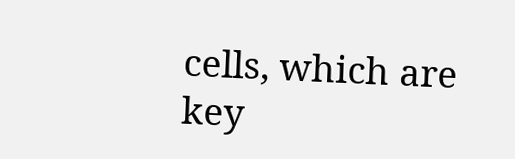cells, which are key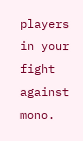players in your fight against mono.